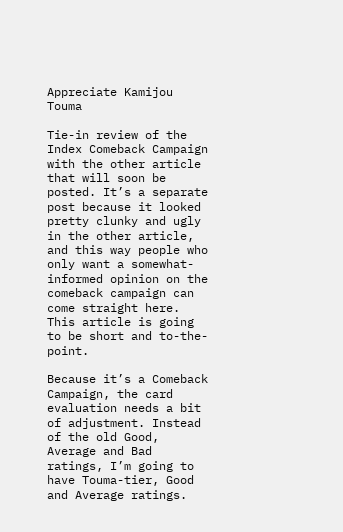Appreciate Kamijou Touma

Tie-in review of the Index Comeback Campaign with the other article that will soon be posted. It’s a separate post because it looked pretty clunky and ugly in the other article, and this way people who only want a somewhat-informed opinion on the comeback campaign can come straight here. This article is going to be short and to-the-point.

Because it’s a Comeback Campaign, the card evaluation needs a bit of adjustment. Instead of the old Good, Average and Bad ratings, I’m going to have Touma-tier, Good and Average ratings.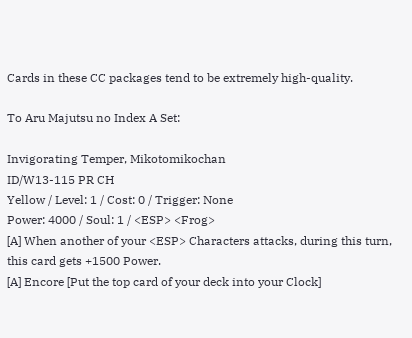Cards in these CC packages tend to be extremely high-quality.

To Aru Majutsu no Index A Set:

Invigorating Temper, Mikotomikochan
ID/W13-115 PR CH
Yellow / Level: 1 / Cost: 0 / Trigger: None
Power: 4000 / Soul: 1 / <ESP> <Frog>
[A] When another of your <ESP> Characters attacks, during this turn, this card gets +1500 Power.
[A] Encore [Put the top card of your deck into your Clock]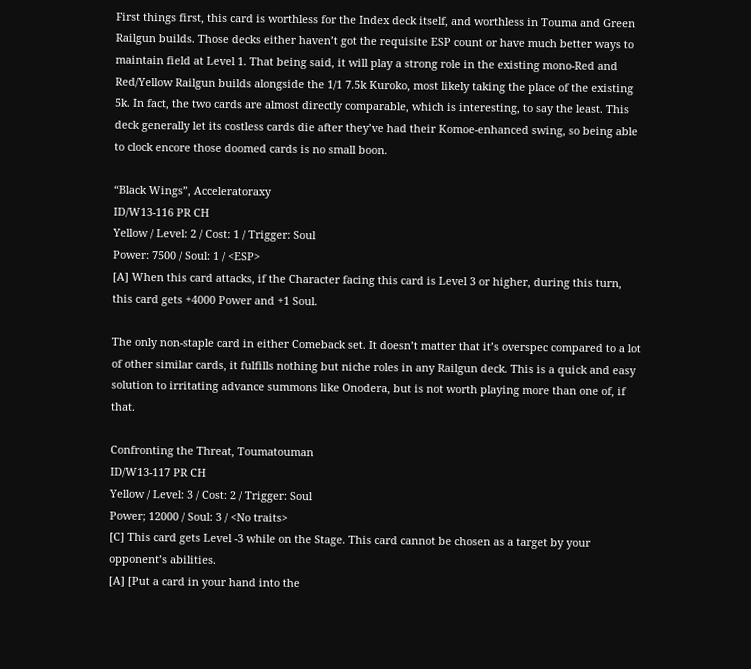First things first, this card is worthless for the Index deck itself, and worthless in Touma and Green Railgun builds. Those decks either haven’t got the requisite ESP count or have much better ways to maintain field at Level 1. That being said, it will play a strong role in the existing mono-Red and Red/Yellow Railgun builds alongside the 1/1 7.5k Kuroko, most likely taking the place of the existing 5k. In fact, the two cards are almost directly comparable, which is interesting, to say the least. This deck generally let its costless cards die after they’ve had their Komoe-enhanced swing, so being able to clock encore those doomed cards is no small boon.

“Black Wings”, Acceleratoraxy
ID/W13-116 PR CH
Yellow / Level: 2 / Cost: 1 / Trigger: Soul
Power: 7500 / Soul: 1 / <ESP>
[A] When this card attacks, if the Character facing this card is Level 3 or higher, during this turn, this card gets +4000 Power and +1 Soul.

The only non-staple card in either Comeback set. It doesn’t matter that it’s overspec compared to a lot of other similar cards, it fulfills nothing but niche roles in any Railgun deck. This is a quick and easy solution to irritating advance summons like Onodera, but is not worth playing more than one of, if that.

Confronting the Threat, Toumatouman
ID/W13-117 PR CH
Yellow / Level: 3 / Cost: 2 / Trigger: Soul
Power; 12000 / Soul: 3 / <No traits>
[C] This card gets Level -3 while on the Stage. This card cannot be chosen as a target by your opponent’s abilities.
[A] [Put a card in your hand into the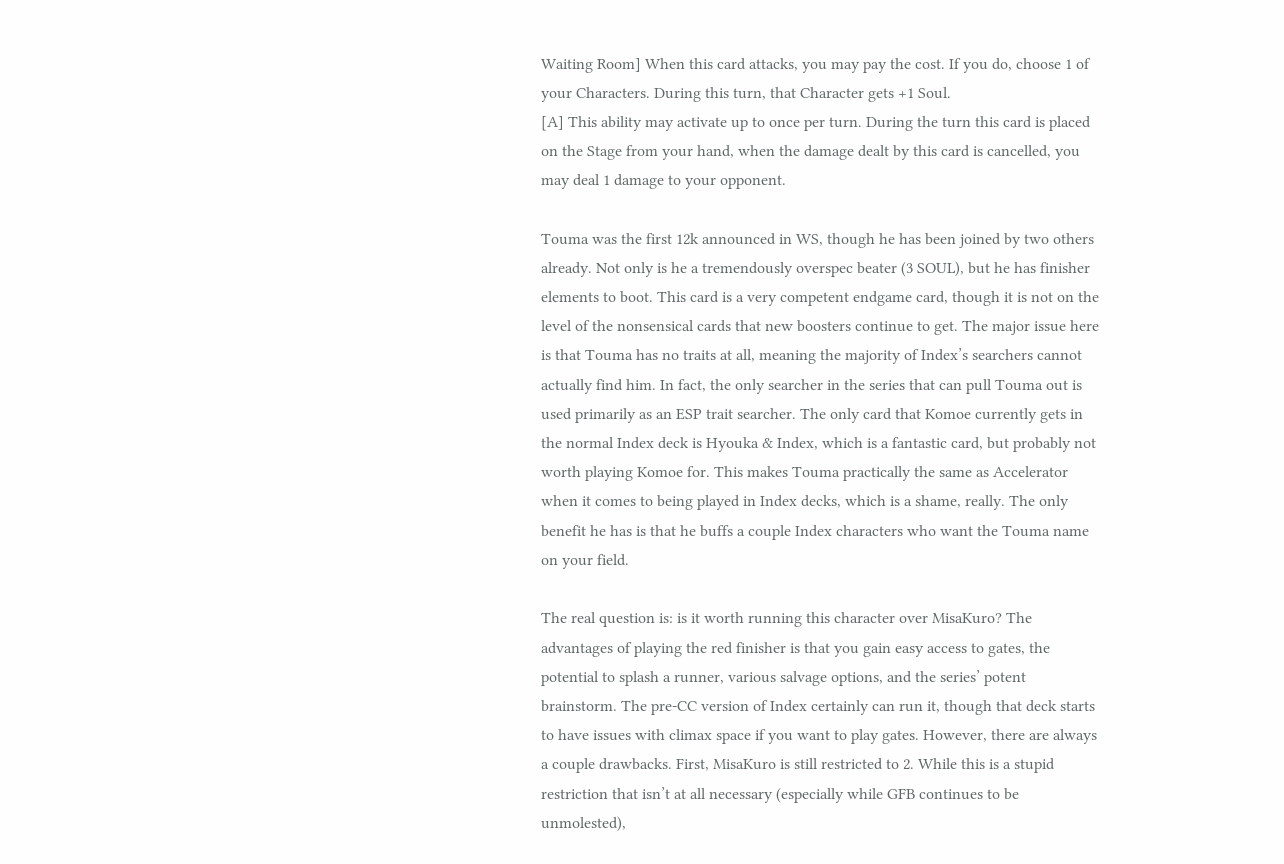Waiting Room] When this card attacks, you may pay the cost. If you do, choose 1 of your Characters. During this turn, that Character gets +1 Soul.
[A] This ability may activate up to once per turn. During the turn this card is placed on the Stage from your hand, when the damage dealt by this card is cancelled, you may deal 1 damage to your opponent.

Touma was the first 12k announced in WS, though he has been joined by two others already. Not only is he a tremendously overspec beater (3 SOUL), but he has finisher elements to boot. This card is a very competent endgame card, though it is not on the level of the nonsensical cards that new boosters continue to get. The major issue here is that Touma has no traits at all, meaning the majority of Index’s searchers cannot actually find him. In fact, the only searcher in the series that can pull Touma out is used primarily as an ESP trait searcher. The only card that Komoe currently gets in the normal Index deck is Hyouka & Index, which is a fantastic card, but probably not worth playing Komoe for. This makes Touma practically the same as Accelerator when it comes to being played in Index decks, which is a shame, really. The only benefit he has is that he buffs a couple Index characters who want the Touma name on your field.

The real question is: is it worth running this character over MisaKuro? The advantages of playing the red finisher is that you gain easy access to gates, the potential to splash a runner, various salvage options, and the series’ potent brainstorm. The pre-CC version of Index certainly can run it, though that deck starts to have issues with climax space if you want to play gates. However, there are always a couple drawbacks. First, MisaKuro is still restricted to 2. While this is a stupid restriction that isn’t at all necessary (especially while GFB continues to be unmolested),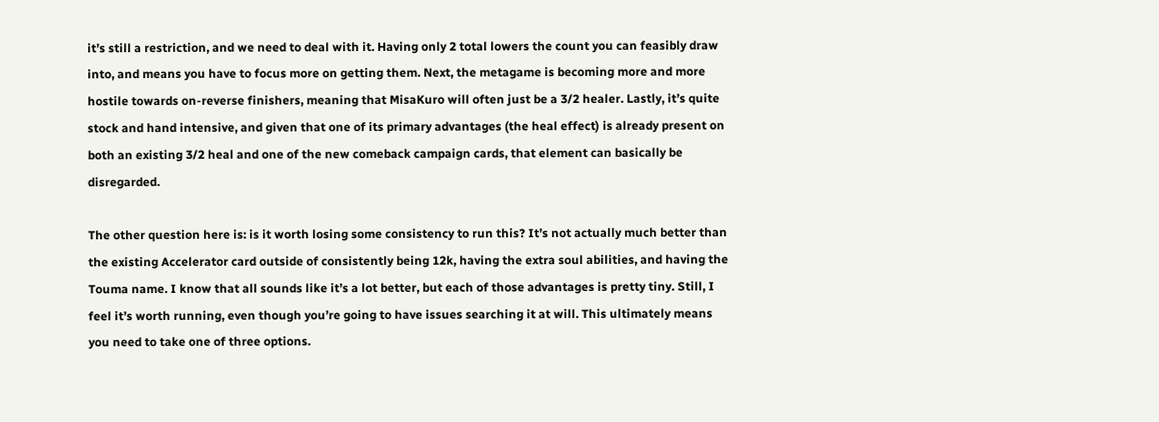it’s still a restriction, and we need to deal with it. Having only 2 total lowers the count you can feasibly draw into, and means you have to focus more on getting them. Next, the metagame is becoming more and more hostile towards on-reverse finishers, meaning that MisaKuro will often just be a 3/2 healer. Lastly, it’s quite stock and hand intensive, and given that one of its primary advantages (the heal effect) is already present on both an existing 3/2 heal and one of the new comeback campaign cards, that element can basically be disregarded.

The other question here is: is it worth losing some consistency to run this? It’s not actually much better than the existing Accelerator card outside of consistently being 12k, having the extra soul abilities, and having the Touma name. I know that all sounds like it’s a lot better, but each of those advantages is pretty tiny. Still, I feel it’s worth running, even though you’re going to have issues searching it at will. This ultimately means you need to take one of three options.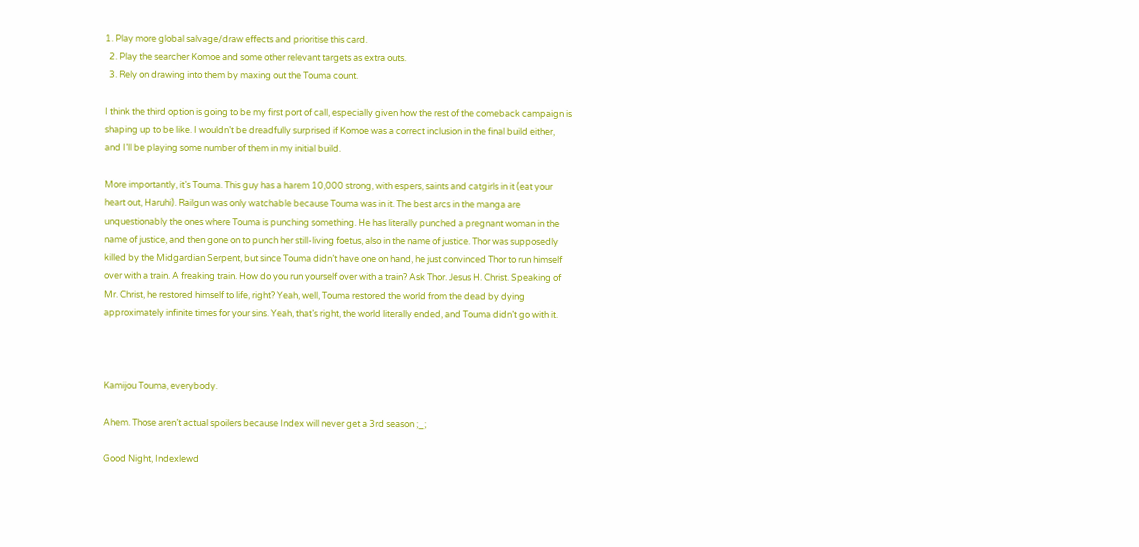1. Play more global salvage/draw effects and prioritise this card.
  2. Play the searcher Komoe and some other relevant targets as extra outs.
  3. Rely on drawing into them by maxing out the Touma count.

I think the third option is going to be my first port of call, especially given how the rest of the comeback campaign is shaping up to be like. I wouldn’t be dreadfully surprised if Komoe was a correct inclusion in the final build either, and I’ll be playing some number of them in my initial build.

More importantly, it’s Touma. This guy has a harem 10,000 strong, with espers, saints and catgirls in it (eat your heart out, Haruhi). Railgun was only watchable because Touma was in it. The best arcs in the manga are unquestionably the ones where Touma is punching something. He has literally punched a pregnant woman in the name of justice, and then gone on to punch her still-living foetus, also in the name of justice. Thor was supposedly killed by the Midgardian Serpent, but since Touma didn’t have one on hand, he just convinced Thor to run himself over with a train. A freaking train. How do you run yourself over with a train? Ask Thor. Jesus H. Christ. Speaking of Mr. Christ, he restored himself to life, right? Yeah, well, Touma restored the world from the dead by dying approximately infinite times for your sins. Yeah, that’s right, the world literally ended, and Touma didn’t go with it.



Kamijou Touma, everybody.

Ahem. Those aren’t actual spoilers because Index will never get a 3rd season ;_;

Good Night, Indexlewd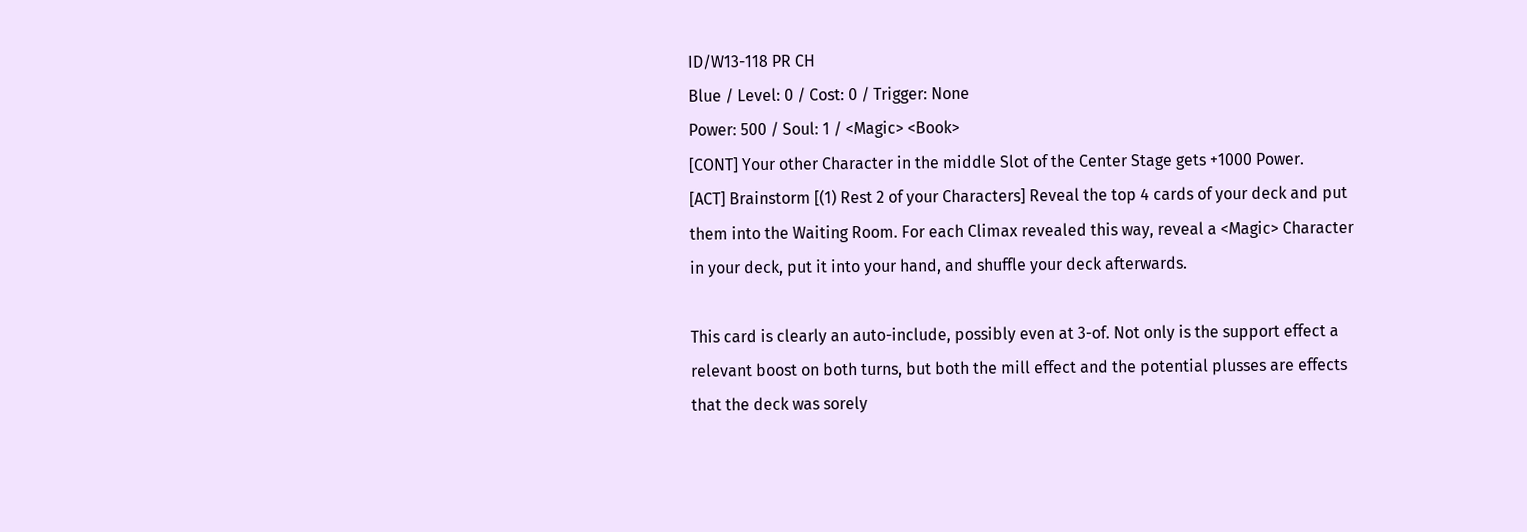ID/W13-118 PR CH
Blue / Level: 0 / Cost: 0 / Trigger: None
Power: 500 / Soul: 1 / <Magic> <Book>
[CONT] Your other Character in the middle Slot of the Center Stage gets +1000 Power.
[ACT] Brainstorm [(1) Rest 2 of your Characters] Reveal the top 4 cards of your deck and put them into the Waiting Room. For each Climax revealed this way, reveal a <Magic> Character in your deck, put it into your hand, and shuffle your deck afterwards.

This card is clearly an auto-include, possibly even at 3-of. Not only is the support effect a relevant boost on both turns, but both the mill effect and the potential plusses are effects that the deck was sorely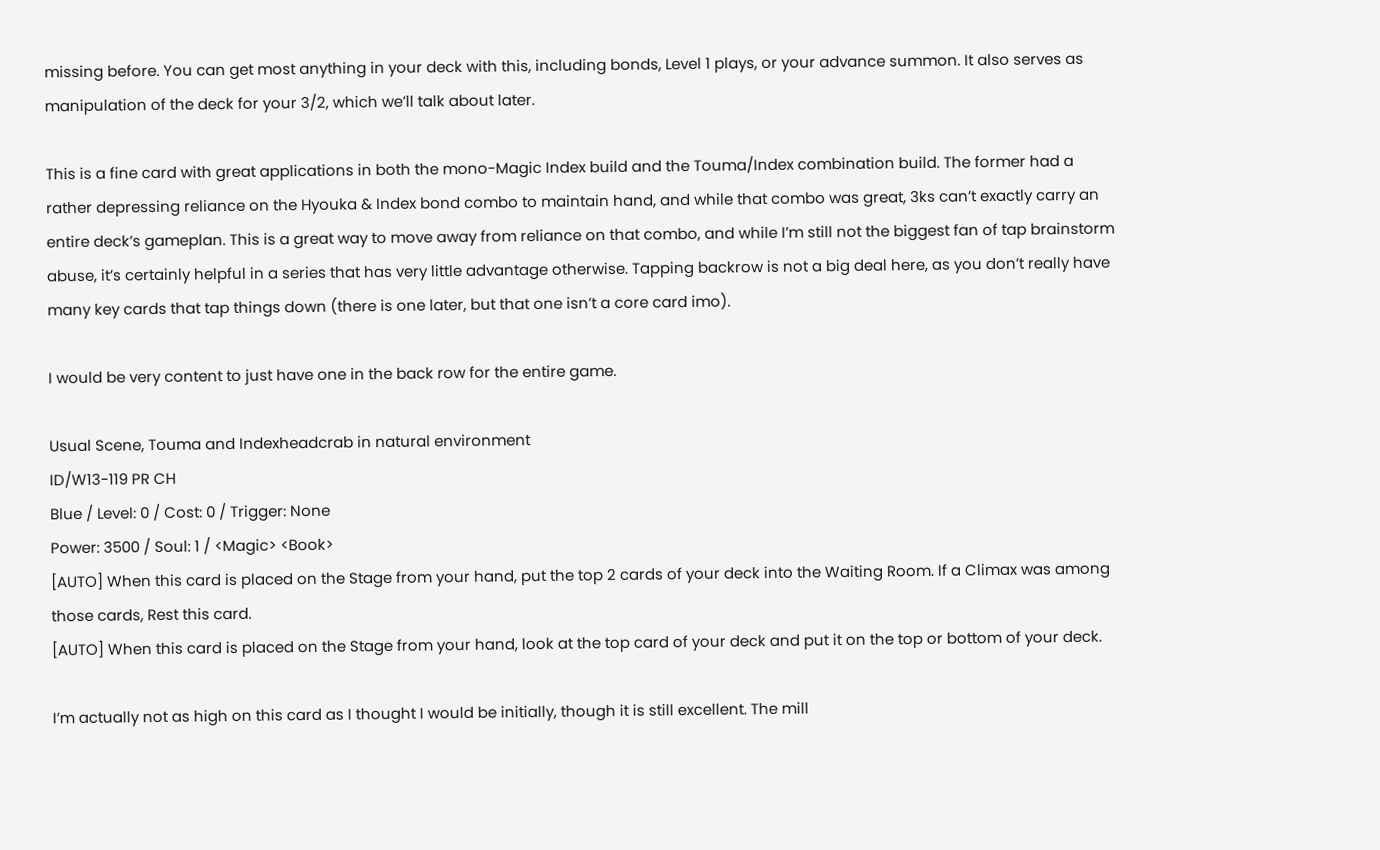missing before. You can get most anything in your deck with this, including bonds, Level 1 plays, or your advance summon. It also serves as manipulation of the deck for your 3/2, which we’ll talk about later.

This is a fine card with great applications in both the mono-Magic Index build and the Touma/Index combination build. The former had a rather depressing reliance on the Hyouka & Index bond combo to maintain hand, and while that combo was great, 3ks can’t exactly carry an entire deck’s gameplan. This is a great way to move away from reliance on that combo, and while I’m still not the biggest fan of tap brainstorm abuse, it’s certainly helpful in a series that has very little advantage otherwise. Tapping backrow is not a big deal here, as you don’t really have many key cards that tap things down (there is one later, but that one isn’t a core card imo).

I would be very content to just have one in the back row for the entire game.

Usual Scene, Touma and Indexheadcrab in natural environment
ID/W13-119 PR CH
Blue / Level: 0 / Cost: 0 / Trigger: None
Power: 3500 / Soul: 1 / <Magic> <Book>
[AUTO] When this card is placed on the Stage from your hand, put the top 2 cards of your deck into the Waiting Room. If a Climax was among those cards, Rest this card.
[AUTO] When this card is placed on the Stage from your hand, look at the top card of your deck and put it on the top or bottom of your deck.

I’m actually not as high on this card as I thought I would be initially, though it is still excellent. The mill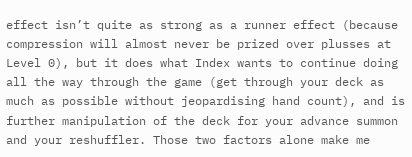effect isn’t quite as strong as a runner effect (because compression will almost never be prized over plusses at Level 0), but it does what Index wants to continue doing all the way through the game (get through your deck as much as possible without jeopardising hand count), and is further manipulation of the deck for your advance summon and your reshuffler. Those two factors alone make me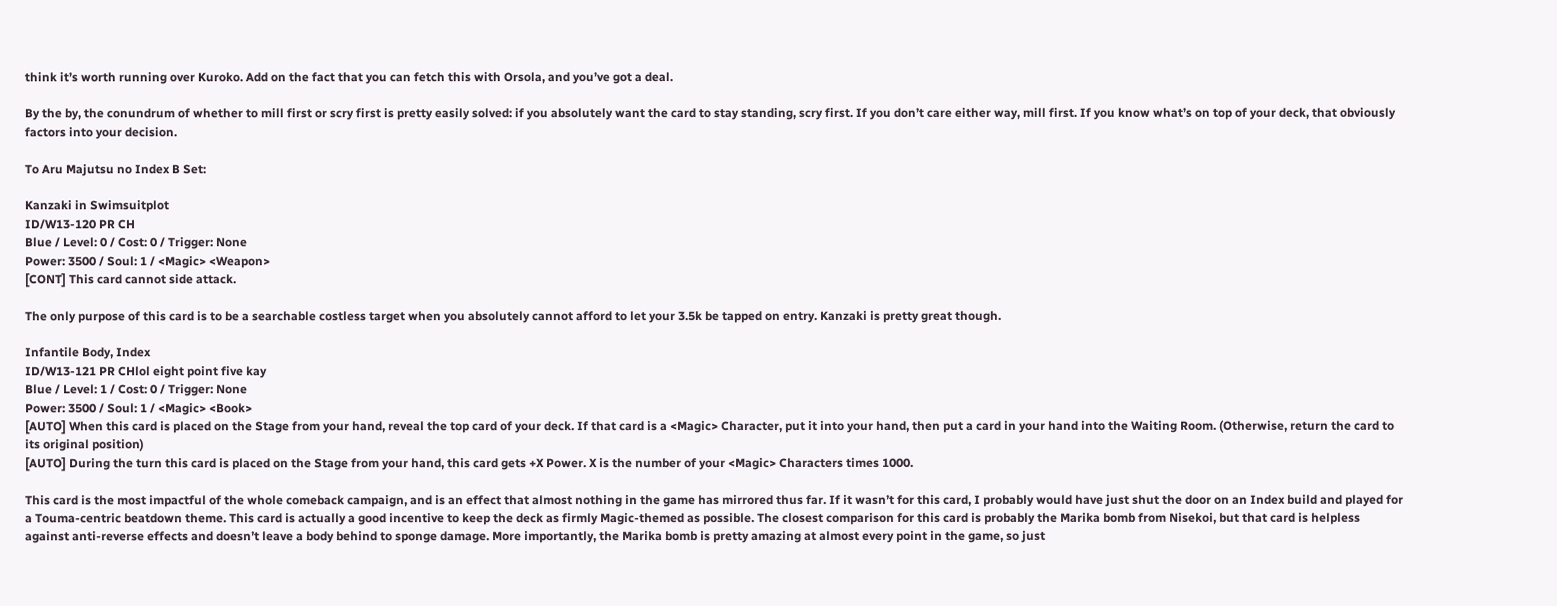think it’s worth running over Kuroko. Add on the fact that you can fetch this with Orsola, and you’ve got a deal.

By the by, the conundrum of whether to mill first or scry first is pretty easily solved: if you absolutely want the card to stay standing, scry first. If you don’t care either way, mill first. If you know what’s on top of your deck, that obviously factors into your decision.

To Aru Majutsu no Index B Set:

Kanzaki in Swimsuitplot
ID/W13-120 PR CH
Blue / Level: 0 / Cost: 0 / Trigger: None
Power: 3500 / Soul: 1 / <Magic> <Weapon>
[CONT] This card cannot side attack.

The only purpose of this card is to be a searchable costless target when you absolutely cannot afford to let your 3.5k be tapped on entry. Kanzaki is pretty great though.

Infantile Body, Index
ID/W13-121 PR CHlol eight point five kay
Blue / Level: 1 / Cost: 0 / Trigger: None
Power: 3500 / Soul: 1 / <Magic> <Book>
[AUTO] When this card is placed on the Stage from your hand, reveal the top card of your deck. If that card is a <Magic> Character, put it into your hand, then put a card in your hand into the Waiting Room. (Otherwise, return the card to its original position)
[AUTO] During the turn this card is placed on the Stage from your hand, this card gets +X Power. X is the number of your <Magic> Characters times 1000.

This card is the most impactful of the whole comeback campaign, and is an effect that almost nothing in the game has mirrored thus far. If it wasn’t for this card, I probably would have just shut the door on an Index build and played for a Touma-centric beatdown theme. This card is actually a good incentive to keep the deck as firmly Magic-themed as possible. The closest comparison for this card is probably the Marika bomb from Nisekoi, but that card is helpless against anti-reverse effects and doesn’t leave a body behind to sponge damage. More importantly, the Marika bomb is pretty amazing at almost every point in the game, so just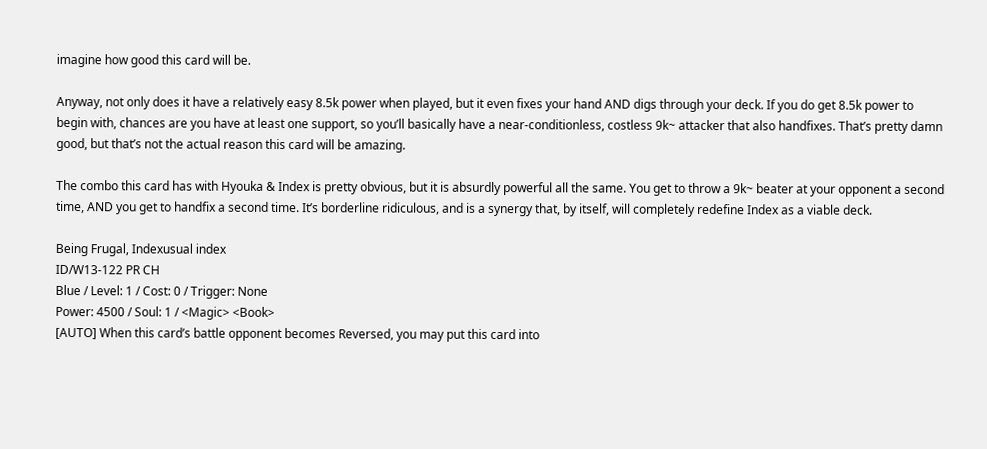imagine how good this card will be.

Anyway, not only does it have a relatively easy 8.5k power when played, but it even fixes your hand AND digs through your deck. If you do get 8.5k power to begin with, chances are you have at least one support, so you’ll basically have a near-conditionless, costless 9k~ attacker that also handfixes. That’s pretty damn good, but that’s not the actual reason this card will be amazing.

The combo this card has with Hyouka & Index is pretty obvious, but it is absurdly powerful all the same. You get to throw a 9k~ beater at your opponent a second time, AND you get to handfix a second time. It’s borderline ridiculous, and is a synergy that, by itself, will completely redefine Index as a viable deck.

Being Frugal, Indexusual index
ID/W13-122 PR CH
Blue / Level: 1 / Cost: 0 / Trigger: None
Power: 4500 / Soul: 1 / <Magic> <Book>
[AUTO] When this card’s battle opponent becomes Reversed, you may put this card into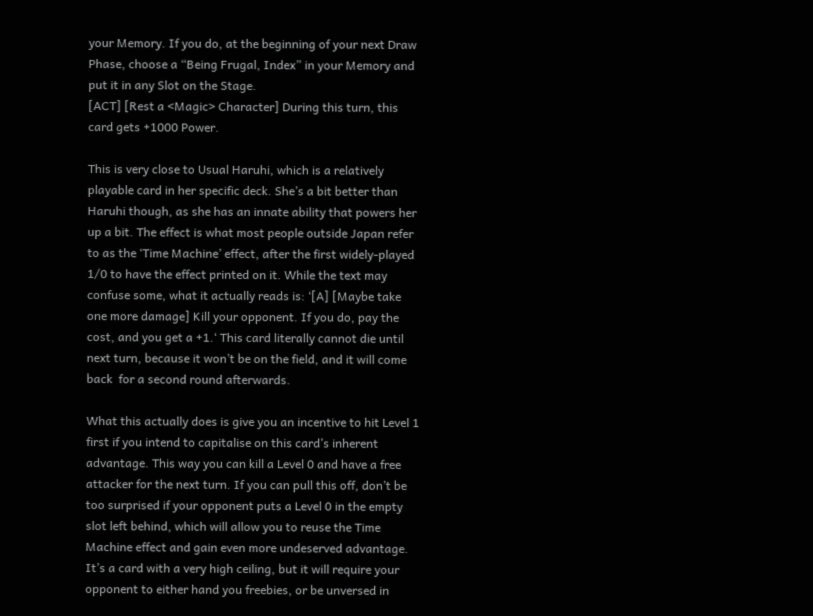your Memory. If you do, at the beginning of your next Draw Phase, choose a “Being Frugal, Index” in your Memory and put it in any Slot on the Stage.
[ACT] [Rest a <Magic> Character] During this turn, this card gets +1000 Power.

This is very close to Usual Haruhi, which is a relatively playable card in her specific deck. She’s a bit better than Haruhi though, as she has an innate ability that powers her up a bit. The effect is what most people outside Japan refer to as the ‘Time Machine’ effect, after the first widely-played 1/0 to have the effect printed on it. While the text may confuse some, what it actually reads is: ‘[A] [Maybe take one more damage] Kill your opponent. If you do, pay the cost, and you get a +1.‘ This card literally cannot die until next turn, because it won’t be on the field, and it will come back  for a second round afterwards.

What this actually does is give you an incentive to hit Level 1 first if you intend to capitalise on this card’s inherent advantage. This way you can kill a Level 0 and have a free attacker for the next turn. If you can pull this off, don’t be too surprised if your opponent puts a Level 0 in the empty slot left behind, which will allow you to reuse the Time Machine effect and gain even more undeserved advantage. It’s a card with a very high ceiling, but it will require your opponent to either hand you freebies, or be unversed in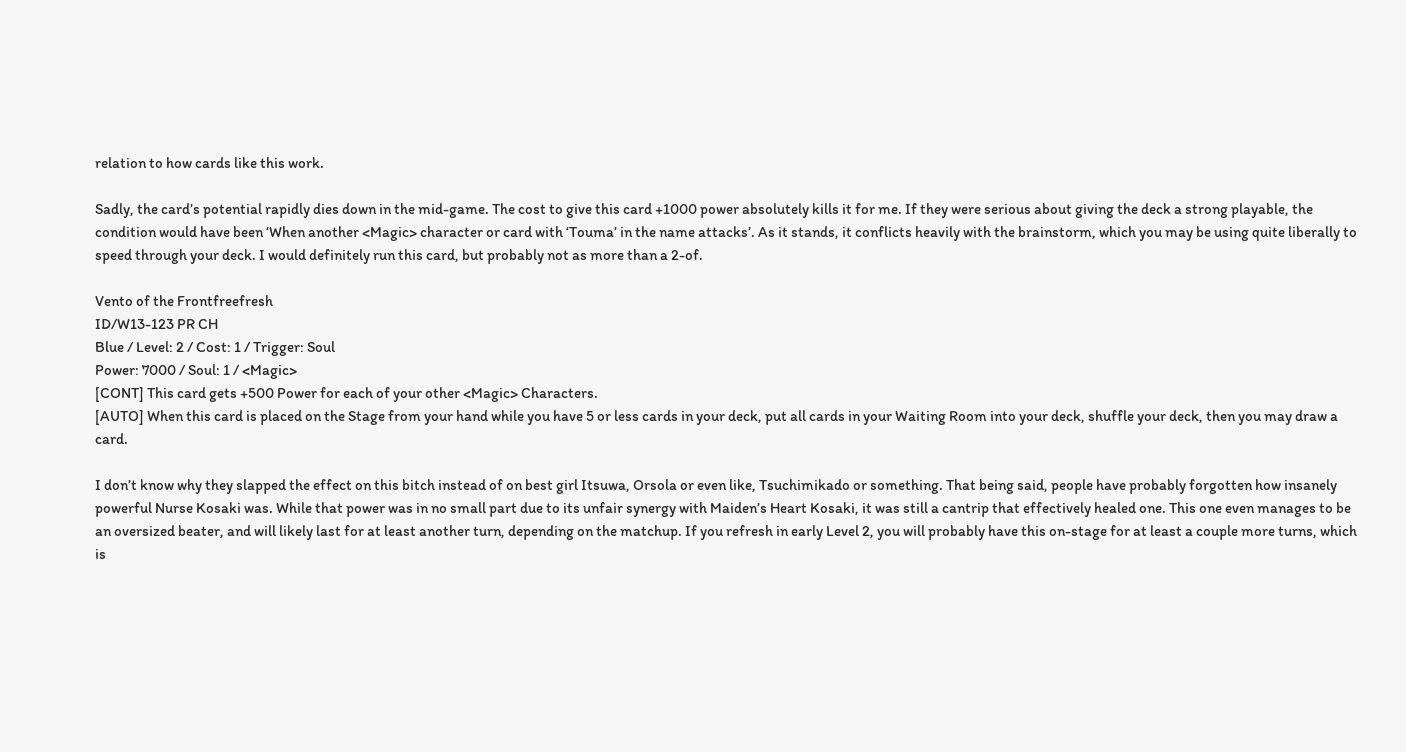relation to how cards like this work.

Sadly, the card’s potential rapidly dies down in the mid-game. The cost to give this card +1000 power absolutely kills it for me. If they were serious about giving the deck a strong playable, the condition would have been ‘When another <Magic> character or card with ‘Touma’ in the name attacks’. As it stands, it conflicts heavily with the brainstorm, which you may be using quite liberally to speed through your deck. I would definitely run this card, but probably not as more than a 2-of.

Vento of the Frontfreefresh
ID/W13-123 PR CH
Blue / Level: 2 / Cost: 1 / Trigger: Soul
Power: 7000 / Soul: 1 / <Magic>
[CONT] This card gets +500 Power for each of your other <Magic> Characters.
[AUTO] When this card is placed on the Stage from your hand while you have 5 or less cards in your deck, put all cards in your Waiting Room into your deck, shuffle your deck, then you may draw a card.

I don’t know why they slapped the effect on this bitch instead of on best girl Itsuwa, Orsola or even like, Tsuchimikado or something. That being said, people have probably forgotten how insanely powerful Nurse Kosaki was. While that power was in no small part due to its unfair synergy with Maiden’s Heart Kosaki, it was still a cantrip that effectively healed one. This one even manages to be an oversized beater, and will likely last for at least another turn, depending on the matchup. If you refresh in early Level 2, you will probably have this on-stage for at least a couple more turns, which is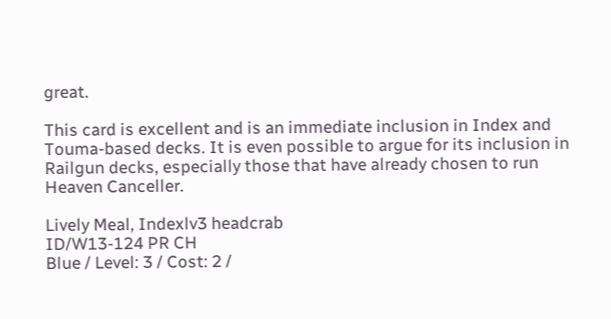great.

This card is excellent and is an immediate inclusion in Index and Touma-based decks. It is even possible to argue for its inclusion in Railgun decks, especially those that have already chosen to run Heaven Canceller.

Lively Meal, Indexlv3 headcrab
ID/W13-124 PR CH
Blue / Level: 3 / Cost: 2 /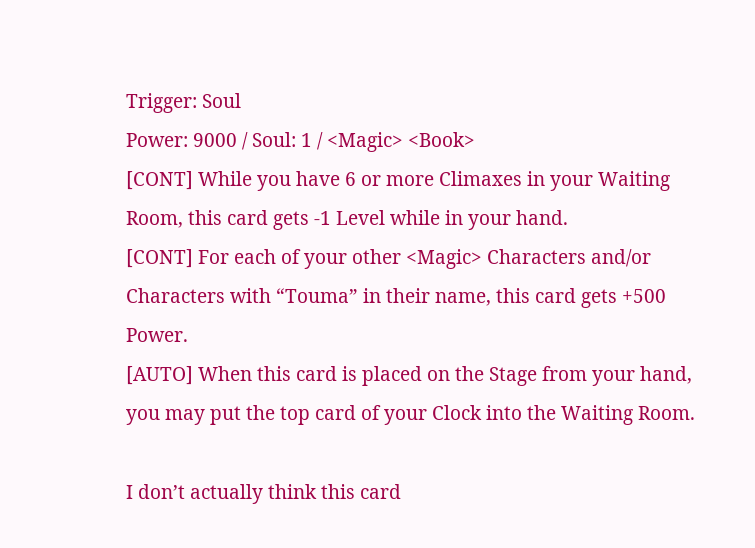Trigger: Soul
Power: 9000 / Soul: 1 / <Magic> <Book>
[CONT] While you have 6 or more Climaxes in your Waiting Room, this card gets -1 Level while in your hand.
[CONT] For each of your other <Magic> Characters and/or Characters with “Touma” in their name, this card gets +500 Power.
[AUTO] When this card is placed on the Stage from your hand, you may put the top card of your Clock into the Waiting Room.

I don’t actually think this card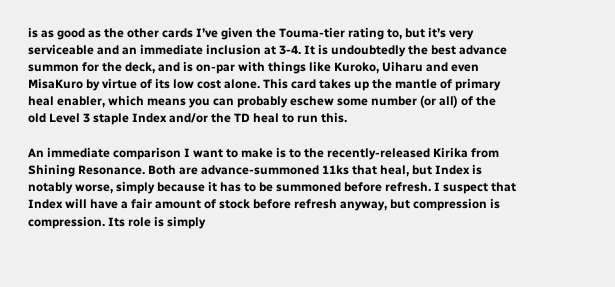is as good as the other cards I’ve given the Touma-tier rating to, but it’s very serviceable and an immediate inclusion at 3-4. It is undoubtedly the best advance summon for the deck, and is on-par with things like Kuroko, Uiharu and even MisaKuro by virtue of its low cost alone. This card takes up the mantle of primary heal enabler, which means you can probably eschew some number (or all) of the old Level 3 staple Index and/or the TD heal to run this.

An immediate comparison I want to make is to the recently-released Kirika from Shining Resonance. Both are advance-summoned 11ks that heal, but Index is notably worse, simply because it has to be summoned before refresh. I suspect that Index will have a fair amount of stock before refresh anyway, but compression is compression. Its role is simply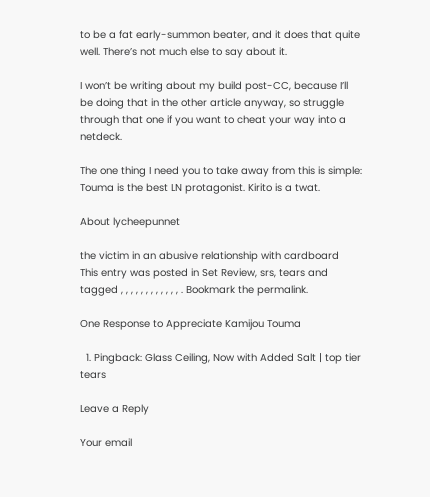to be a fat early-summon beater, and it does that quite well. There’s not much else to say about it.

I won’t be writing about my build post-CC, because I’ll be doing that in the other article anyway, so struggle through that one if you want to cheat your way into a netdeck.

The one thing I need you to take away from this is simple:
Touma is the best LN protagonist. Kirito is a twat.

About lycheepunnet

the victim in an abusive relationship with cardboard
This entry was posted in Set Review, srs, tears and tagged , , , , , , , , , , , , . Bookmark the permalink.

One Response to Appreciate Kamijou Touma

  1. Pingback: Glass Ceiling, Now with Added Salt | top tier tears

Leave a Reply

Your email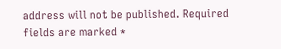address will not be published. Required fields are marked *